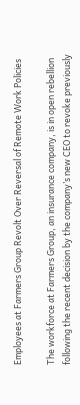Employees at Farmers Group Revolt Over Reversal of Remote Work Policies

The workforce at Farmers Group, an insurance company, is in open rebellion following the recent decision by the company’s new CEO to revoke previously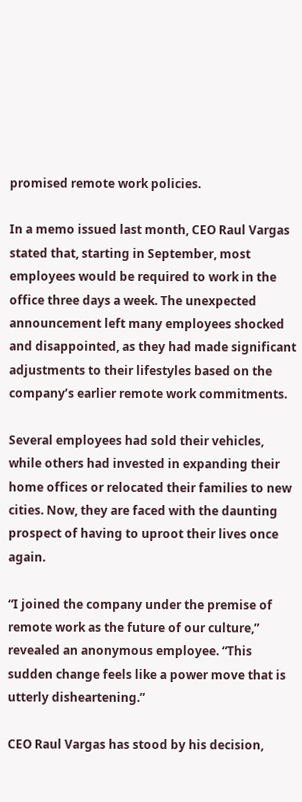promised remote work policies.

In a memo issued last month, CEO Raul Vargas stated that, starting in September, most employees would be required to work in the office three days a week. The unexpected announcement left many employees shocked and disappointed, as they had made significant adjustments to their lifestyles based on the company’s earlier remote work commitments.

Several employees had sold their vehicles, while others had invested in expanding their home offices or relocated their families to new cities. Now, they are faced with the daunting prospect of having to uproot their lives once again.

“I joined the company under the premise of remote work as the future of our culture,” revealed an anonymous employee. “This sudden change feels like a power move that is utterly disheartening.”

CEO Raul Vargas has stood by his decision,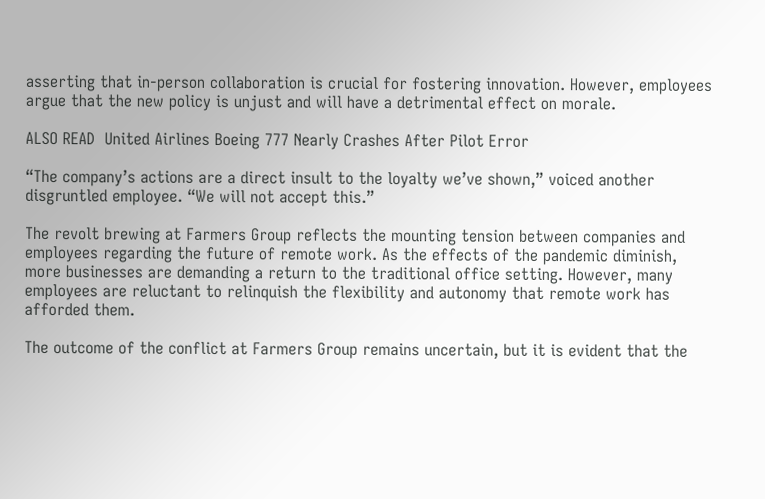asserting that in-person collaboration is crucial for fostering innovation. However, employees argue that the new policy is unjust and will have a detrimental effect on morale.

ALSO READ  United Airlines Boeing 777 Nearly Crashes After Pilot Error

“The company’s actions are a direct insult to the loyalty we’ve shown,” voiced another disgruntled employee. “We will not accept this.”

The revolt brewing at Farmers Group reflects the mounting tension between companies and employees regarding the future of remote work. As the effects of the pandemic diminish, more businesses are demanding a return to the traditional office setting. However, many employees are reluctant to relinquish the flexibility and autonomy that remote work has afforded them.

The outcome of the conflict at Farmers Group remains uncertain, but it is evident that the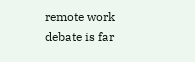remote work debate is far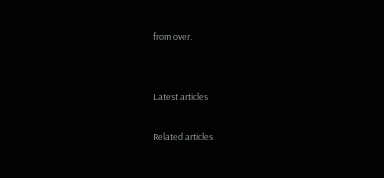from over.


Latest articles

Related articles